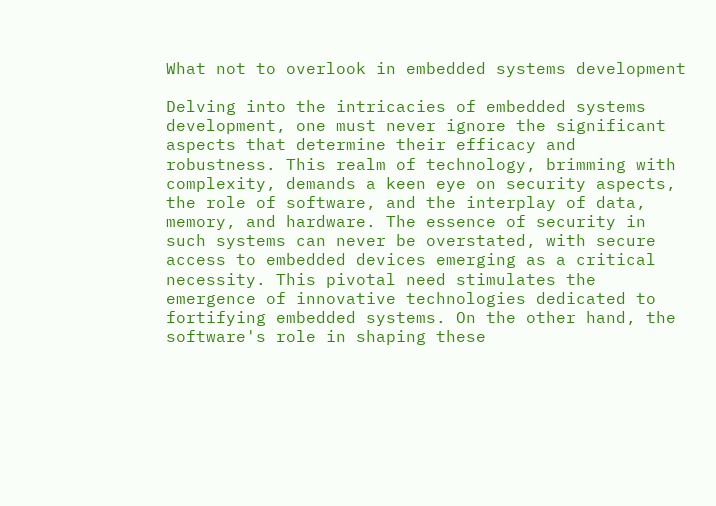What not to overlook in embedded systems development

Delving into the intricacies of embedded systems development, one must never ignore the significant aspects that determine their efficacy and robustness. This realm of technology, brimming with complexity, demands a keen eye on security aspects, the role of software, and the interplay of data, memory, and hardware. The essence of security in such systems can never be overstated, with secure access to embedded devices emerging as a critical necessity. This pivotal need stimulates the emergence of innovative technologies dedicated to fortifying embedded systems. On the other hand, the software's role in shaping these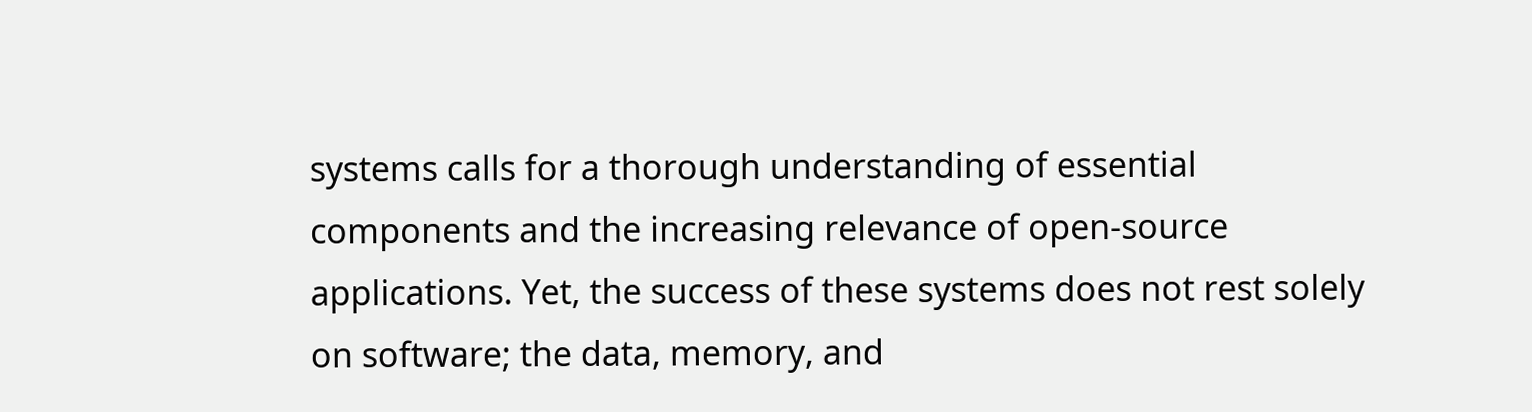systems calls for a thorough understanding of essential components and the increasing relevance of open-source applications. Yet, the success of these systems does not rest solely on software; the data, memory, and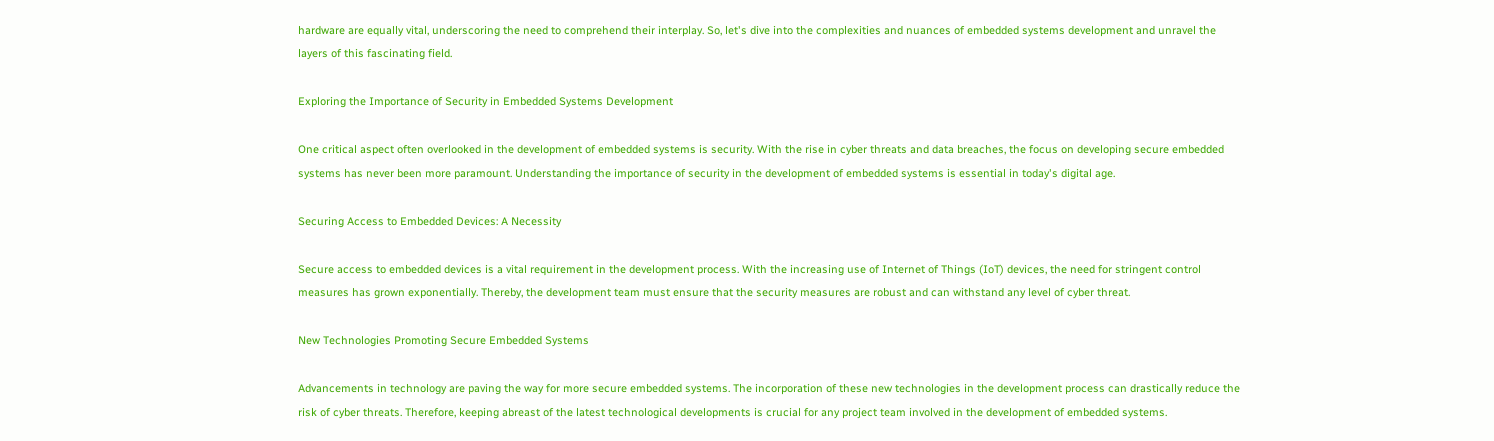hardware are equally vital, underscoring the need to comprehend their interplay. So, let's dive into the complexities and nuances of embedded systems development and unravel the layers of this fascinating field.

Exploring the Importance of Security in Embedded Systems Development

One critical aspect often overlooked in the development of embedded systems is security. With the rise in cyber threats and data breaches, the focus on developing secure embedded systems has never been more paramount. Understanding the importance of security in the development of embedded systems is essential in today's digital age.

Securing Access to Embedded Devices: A Necessity

Secure access to embedded devices is a vital requirement in the development process. With the increasing use of Internet of Things (IoT) devices, the need for stringent control measures has grown exponentially. Thereby, the development team must ensure that the security measures are robust and can withstand any level of cyber threat.

New Technologies Promoting Secure Embedded Systems

Advancements in technology are paving the way for more secure embedded systems. The incorporation of these new technologies in the development process can drastically reduce the risk of cyber threats. Therefore, keeping abreast of the latest technological developments is crucial for any project team involved in the development of embedded systems.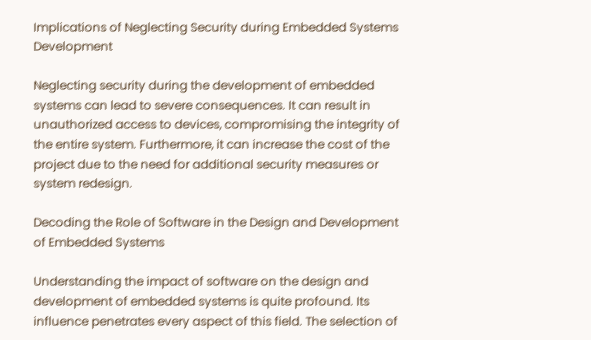Implications of Neglecting Security during Embedded Systems Development

Neglecting security during the development of embedded systems can lead to severe consequences. It can result in unauthorized access to devices, compromising the integrity of the entire system. Furthermore, it can increase the cost of the project due to the need for additional security measures or system redesign.

Decoding the Role of Software in the Design and Development of Embedded Systems

Understanding the impact of software on the design and development of embedded systems is quite profound. Its influence penetrates every aspect of this field. The selection of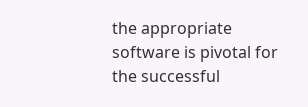the appropriate software is pivotal for the successful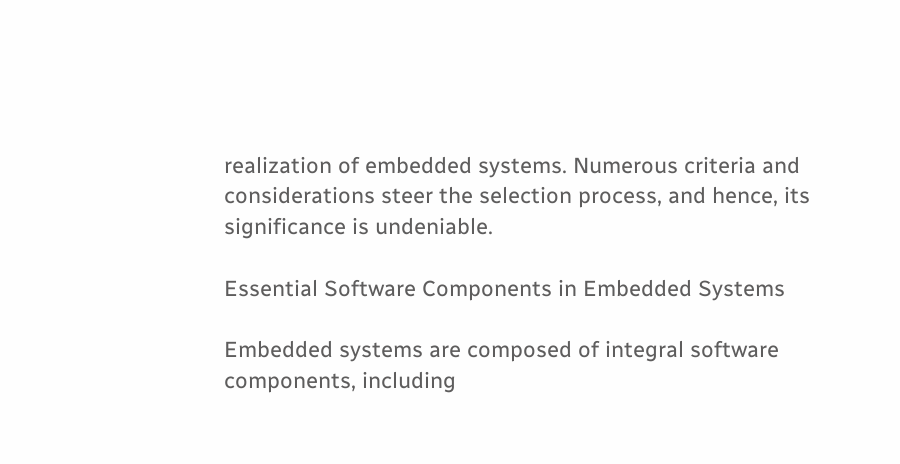realization of embedded systems. Numerous criteria and considerations steer the selection process, and hence, its significance is undeniable.

Essential Software Components in Embedded Systems

Embedded systems are composed of integral software components, including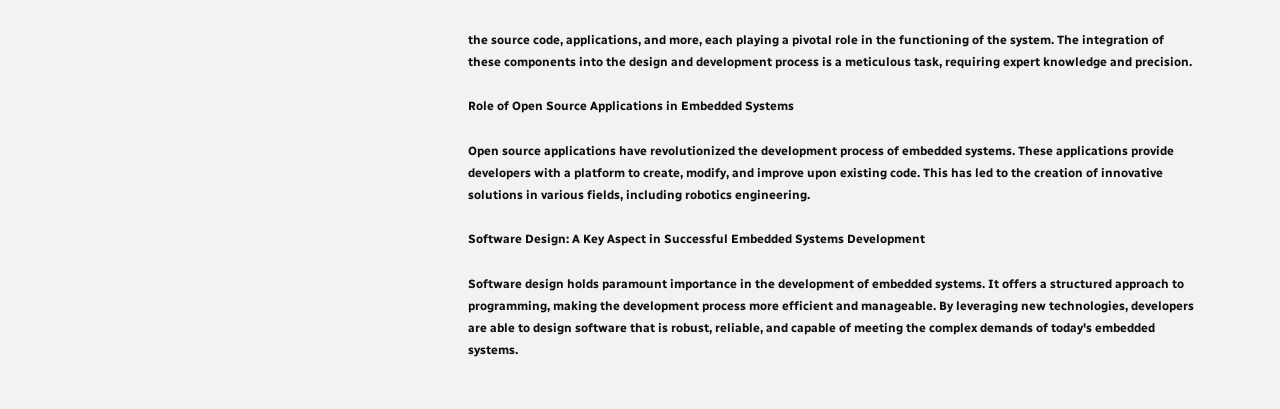the source code, applications, and more, each playing a pivotal role in the functioning of the system. The integration of these components into the design and development process is a meticulous task, requiring expert knowledge and precision.

Role of Open Source Applications in Embedded Systems

Open source applications have revolutionized the development process of embedded systems. These applications provide developers with a platform to create, modify, and improve upon existing code. This has led to the creation of innovative solutions in various fields, including robotics engineering.

Software Design: A Key Aspect in Successful Embedded Systems Development

Software design holds paramount importance in the development of embedded systems. It offers a structured approach to programming, making the development process more efficient and manageable. By leveraging new technologies, developers are able to design software that is robust, reliable, and capable of meeting the complex demands of today's embedded systems.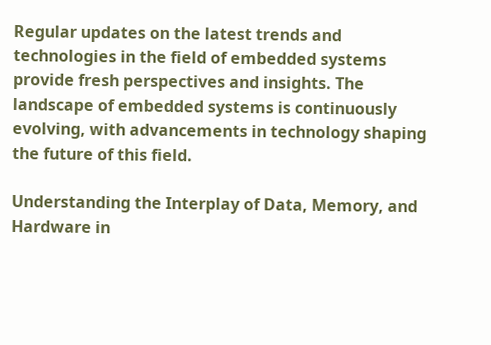Regular updates on the latest trends and technologies in the field of embedded systems provide fresh perspectives and insights. The landscape of embedded systems is continuously evolving, with advancements in technology shaping the future of this field.

Understanding the Interplay of Data, Memory, and Hardware in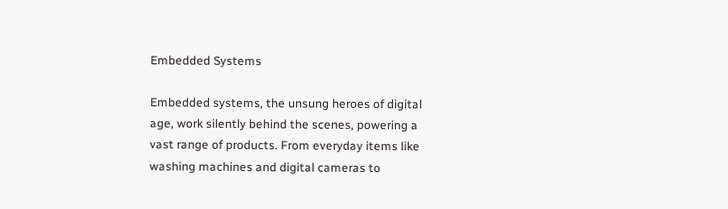Embedded Systems

Embedded systems, the unsung heroes of digital age, work silently behind the scenes, powering a vast range of products. From everyday items like washing machines and digital cameras to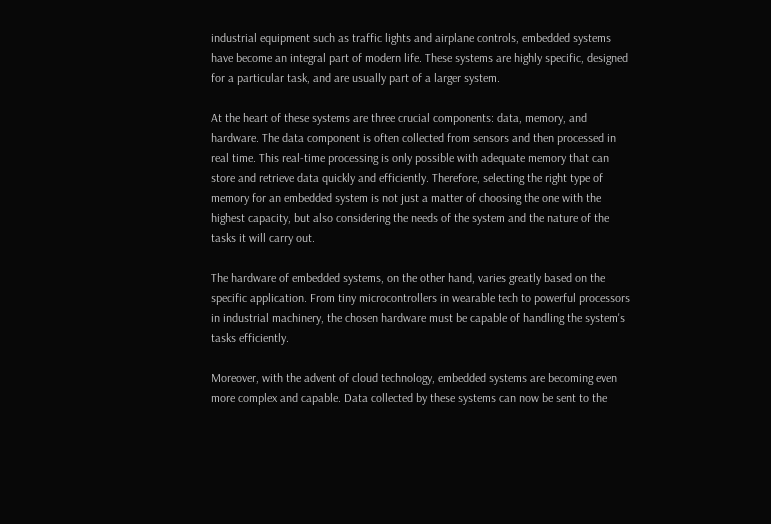industrial equipment such as traffic lights and airplane controls, embedded systems have become an integral part of modern life. These systems are highly specific, designed for a particular task, and are usually part of a larger system.

At the heart of these systems are three crucial components: data, memory, and hardware. The data component is often collected from sensors and then processed in real time. This real-time processing is only possible with adequate memory that can store and retrieve data quickly and efficiently. Therefore, selecting the right type of memory for an embedded system is not just a matter of choosing the one with the highest capacity, but also considering the needs of the system and the nature of the tasks it will carry out.

The hardware of embedded systems, on the other hand, varies greatly based on the specific application. From tiny microcontrollers in wearable tech to powerful processors in industrial machinery, the chosen hardware must be capable of handling the system's tasks efficiently.

Moreover, with the advent of cloud technology, embedded systems are becoming even more complex and capable. Data collected by these systems can now be sent to the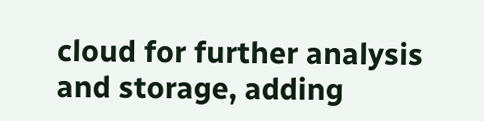cloud for further analysis and storage, adding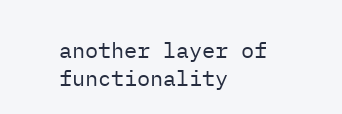another layer of functionality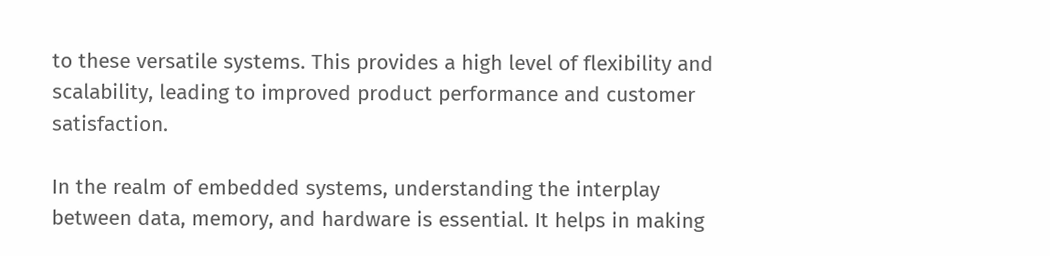to these versatile systems. This provides a high level of flexibility and scalability, leading to improved product performance and customer satisfaction.

In the realm of embedded systems, understanding the interplay between data, memory, and hardware is essential. It helps in making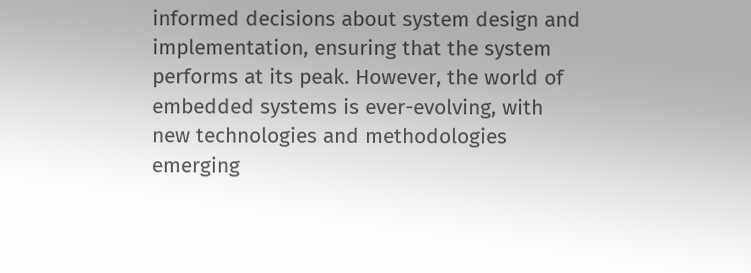informed decisions about system design and implementation, ensuring that the system performs at its peak. However, the world of embedded systems is ever-evolving, with new technologies and methodologies emerging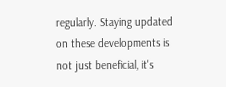regularly. Staying updated on these developments is not just beneficial, it's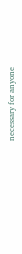necessary for anyone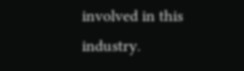involved in this industry.